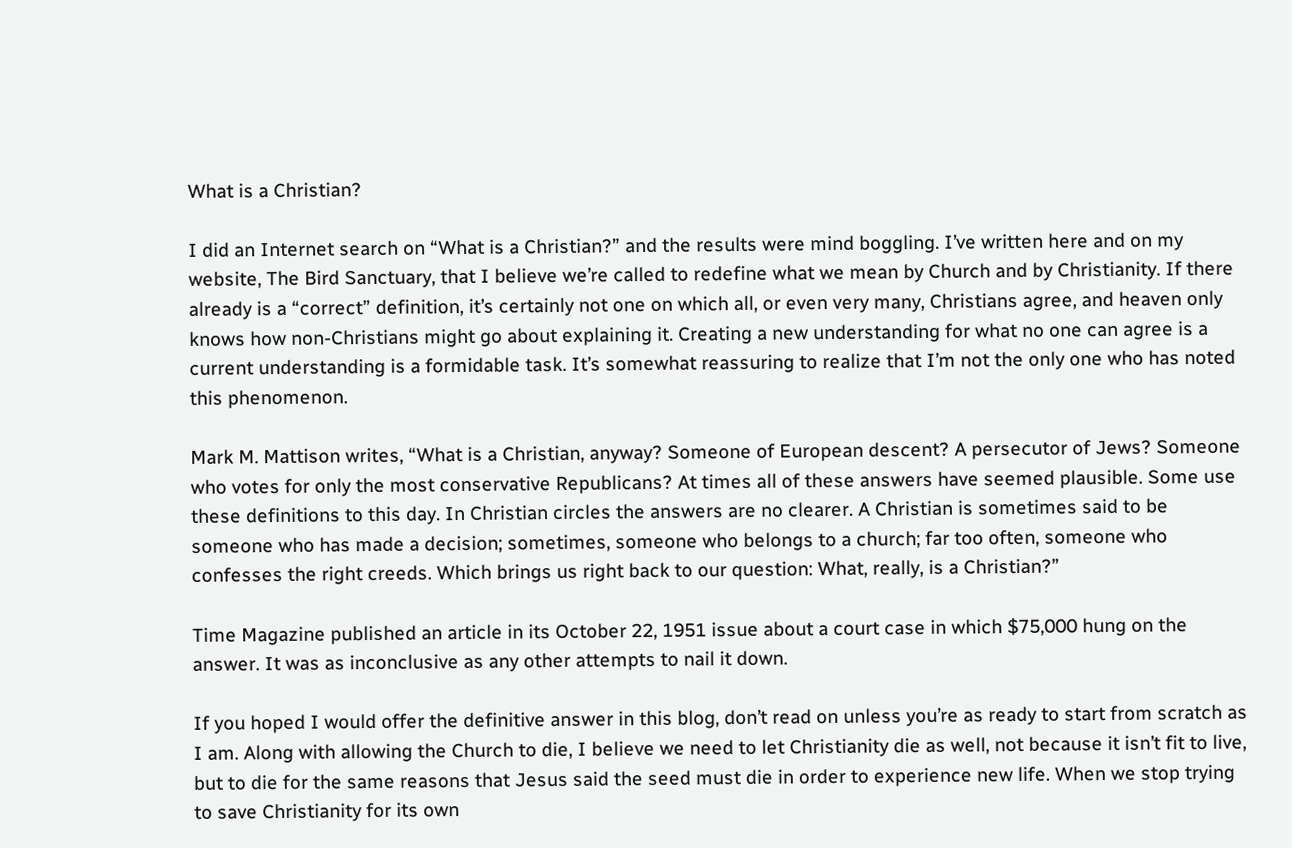What is a Christian?

I did an Internet search on “What is a Christian?” and the results were mind boggling. I’ve written here and on my website, The Bird Sanctuary, that I believe we’re called to redefine what we mean by Church and by Christianity. If there already is a “correct” definition, it’s certainly not one on which all, or even very many, Christians agree, and heaven only knows how non-Christians might go about explaining it. Creating a new understanding for what no one can agree is a current understanding is a formidable task. It’s somewhat reassuring to realize that I’m not the only one who has noted this phenomenon.

Mark M. Mattison writes, “What is a Christian, anyway? Someone of European descent? A persecutor of Jews? Someone who votes for only the most conservative Republicans? At times all of these answers have seemed plausible. Some use these definitions to this day. In Christian circles the answers are no clearer. A Christian is sometimes said to be someone who has made a decision; sometimes, someone who belongs to a church; far too often, someone who confesses the right creeds. Which brings us right back to our question: What, really, is a Christian?”

Time Magazine published an article in its October 22, 1951 issue about a court case in which $75,000 hung on the answer. It was as inconclusive as any other attempts to nail it down.

If you hoped I would offer the definitive answer in this blog, don’t read on unless you’re as ready to start from scratch as I am. Along with allowing the Church to die, I believe we need to let Christianity die as well, not because it isn’t fit to live, but to die for the same reasons that Jesus said the seed must die in order to experience new life. When we stop trying to save Christianity for its own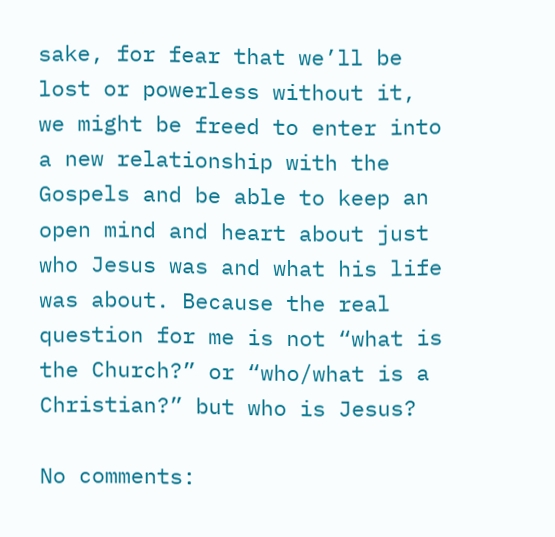sake, for fear that we’ll be lost or powerless without it, we might be freed to enter into a new relationship with the Gospels and be able to keep an open mind and heart about just who Jesus was and what his life was about. Because the real question for me is not “what is the Church?” or “who/what is a Christian?” but who is Jesus?

No comments: